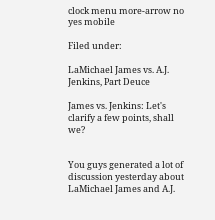clock menu more-arrow no yes mobile

Filed under:

LaMichael James vs. A.J. Jenkins, Part Deuce

James vs. Jenkins: Let's clarify a few points, shall we?


You guys generated a lot of discussion yesterday about LaMichael James and A.J.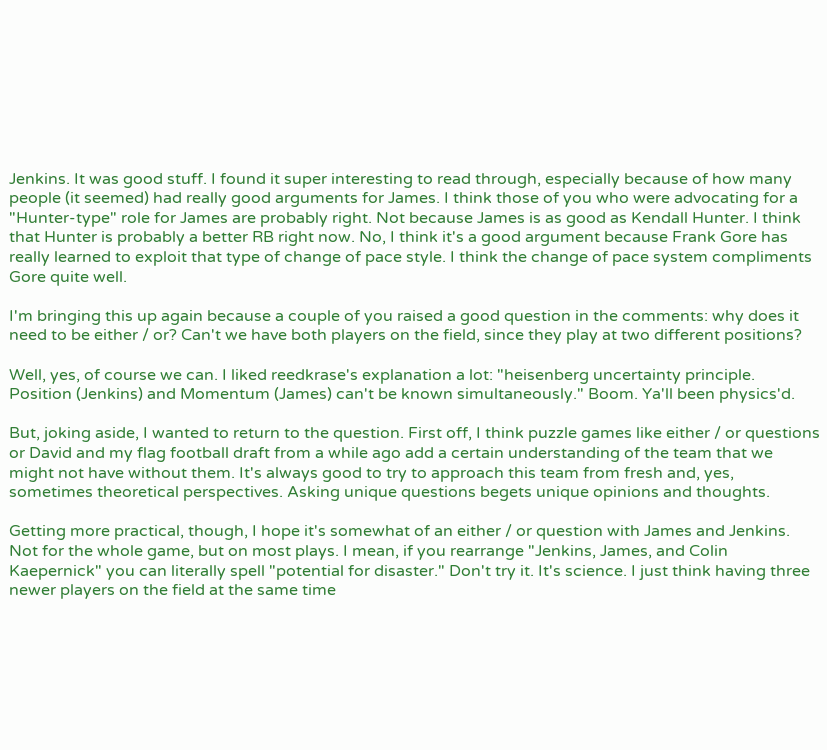Jenkins. It was good stuff. I found it super interesting to read through, especially because of how many people (it seemed) had really good arguments for James. I think those of you who were advocating for a "Hunter-type" role for James are probably right. Not because James is as good as Kendall Hunter. I think that Hunter is probably a better RB right now. No, I think it's a good argument because Frank Gore has really learned to exploit that type of change of pace style. I think the change of pace system compliments Gore quite well.

I'm bringing this up again because a couple of you raised a good question in the comments: why does it need to be either / or? Can't we have both players on the field, since they play at two different positions?

Well, yes, of course we can. I liked reedkrase's explanation a lot: "heisenberg uncertainty principle. Position (Jenkins) and Momentum (James) can't be known simultaneously." Boom. Ya'll been physics'd.

But, joking aside, I wanted to return to the question. First off, I think puzzle games like either / or questions or David and my flag football draft from a while ago add a certain understanding of the team that we might not have without them. It's always good to try to approach this team from fresh and, yes, sometimes theoretical perspectives. Asking unique questions begets unique opinions and thoughts.

Getting more practical, though, I hope it's somewhat of an either / or question with James and Jenkins. Not for the whole game, but on most plays. I mean, if you rearrange "Jenkins, James, and Colin Kaepernick" you can literally spell "potential for disaster." Don't try it. It's science. I just think having three newer players on the field at the same time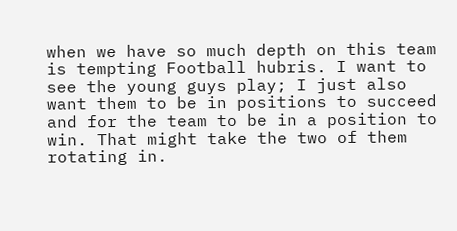when we have so much depth on this team is tempting Football hubris. I want to see the young guys play; I just also want them to be in positions to succeed and for the team to be in a position to win. That might take the two of them rotating in.